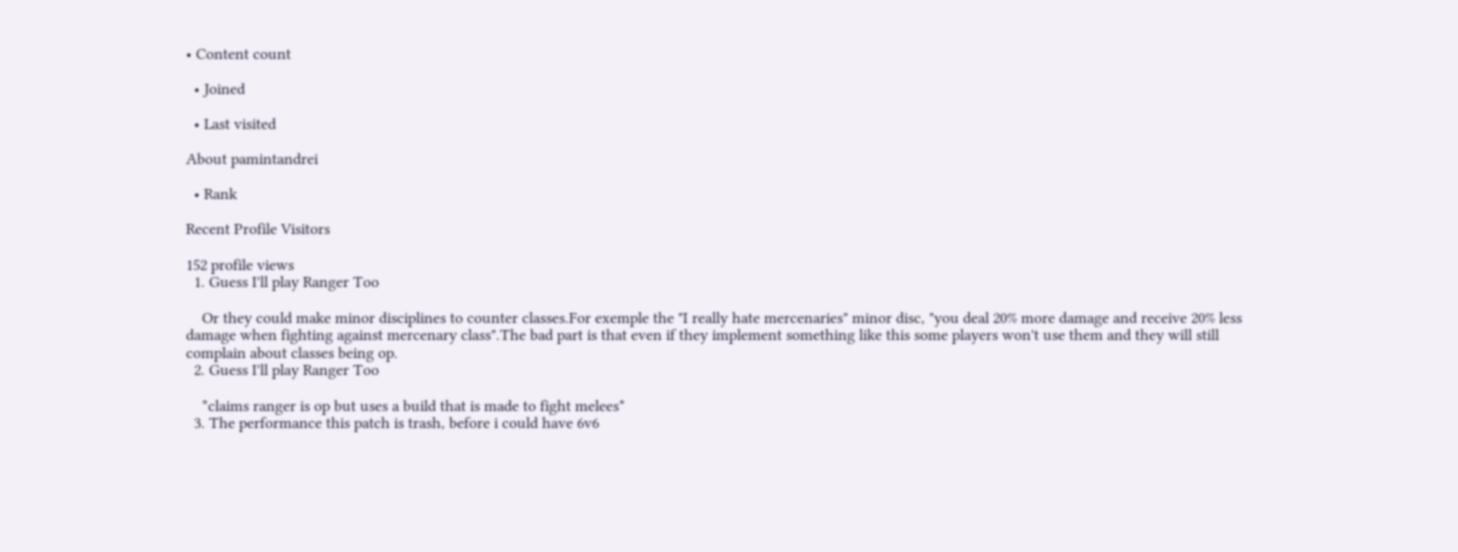• Content count

  • Joined

  • Last visited

About pamintandrei

  • Rank

Recent Profile Visitors

152 profile views
  1. Guess I'll play Ranger Too

    Or they could make minor disciplines to counter classes.For exemple the "I really hate mercenaries" minor disc, "you deal 20% more damage and receive 20% less damage when fighting against mercenary class".The bad part is that even if they implement something like this some players won't use them and they will still complain about classes being op.
  2. Guess I'll play Ranger Too

    *claims ranger is op but uses a build that is made to fight melees*
  3. The performance this patch is trash, before i could have 6v6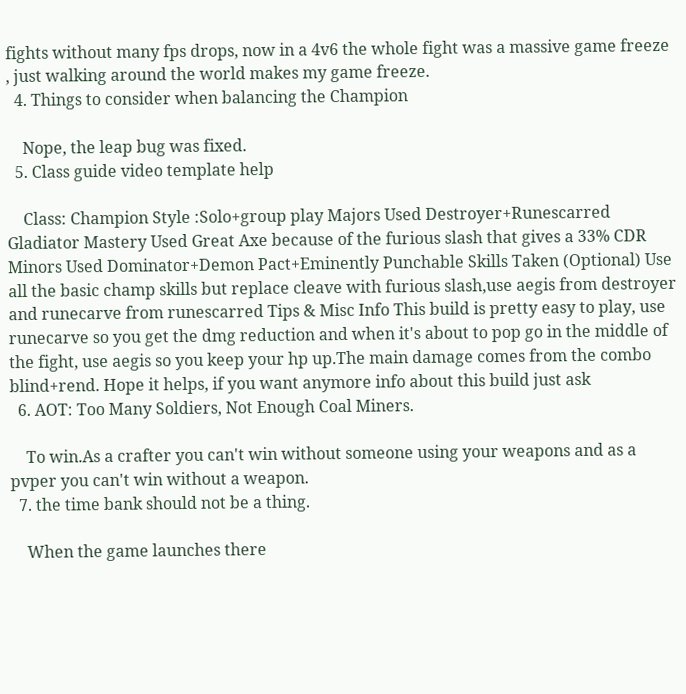fights without many fps drops, now in a 4v6 the whole fight was a massive game freeze , just walking around the world makes my game freeze.
  4. Things to consider when balancing the Champion

    Nope, the leap bug was fixed.
  5. Class guide video template help

    Class: Champion Style :Solo+group play Majors Used Destroyer+Runescarred Gladiator Mastery Used Great Axe because of the furious slash that gives a 33% CDR Minors Used Dominator+Demon Pact+Eminently Punchable Skills Taken (Optional) Use all the basic champ skills but replace cleave with furious slash,use aegis from destroyer and runecarve from runescarred Tips & Misc Info This build is pretty easy to play, use runecarve so you get the dmg reduction and when it's about to pop go in the middle of the fight, use aegis so you keep your hp up.The main damage comes from the combo blind+rend. Hope it helps, if you want anymore info about this build just ask
  6. AOT: Too Many Soldiers, Not Enough Coal Miners.

    To win.As a crafter you can't win without someone using your weapons and as a pvper you can't win without a weapon.
  7. the time bank should not be a thing.

    When the game launches there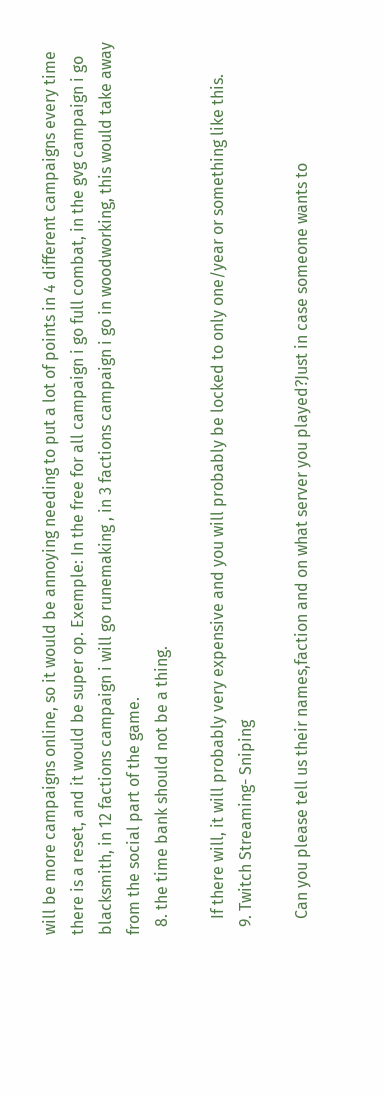will be more campaigns online, so it would be annoying needing to put a lot of points in 4 different campaigns every time there is a reset, and it would be super op. Exemple: In the free for all campaign i go full combat, in the gvg campaign i go blacksmith, in 12 factions campaign i will go runemaking , in 3 factions campaign i go in woodworking, this would take away from the social part of the game.
  8. the time bank should not be a thing.

    If there will, it will probably very expensive and you will probably be locked to only one/year or something like this.
  9. Twitch Streaming- Sniping

    Can you please tell us their names,faction and on what server you played?Just in case someone wants to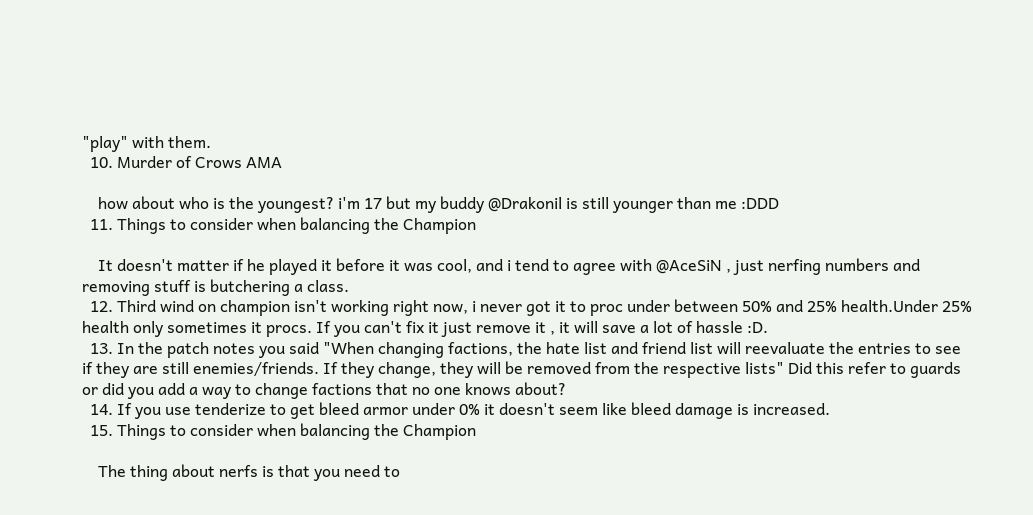"play" with them.
  10. Murder of Crows AMA

    how about who is the youngest? i'm 17 but my buddy @Drakonil is still younger than me :DDD
  11. Things to consider when balancing the Champion

    It doesn't matter if he played it before it was cool, and i tend to agree with @AceSiN , just nerfing numbers and removing stuff is butchering a class.
  12. Third wind on champion isn't working right now, i never got it to proc under between 50% and 25% health.Under 25% health only sometimes it procs. If you can't fix it just remove it , it will save a lot of hassle :D.
  13. In the patch notes you said "When changing factions, the hate list and friend list will reevaluate the entries to see if they are still enemies/friends. If they change, they will be removed from the respective lists" Did this refer to guards or did you add a way to change factions that no one knows about?
  14. If you use tenderize to get bleed armor under 0% it doesn't seem like bleed damage is increased.
  15. Things to consider when balancing the Champion

    The thing about nerfs is that you need to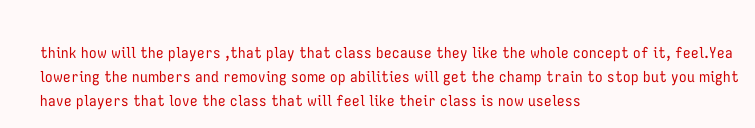think how will the players ,that play that class because they like the whole concept of it, feel.Yea lowering the numbers and removing some op abilities will get the champ train to stop but you might have players that love the class that will feel like their class is now useless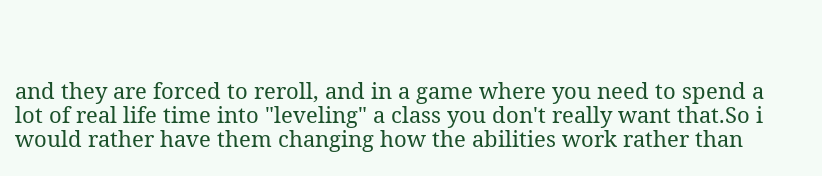and they are forced to reroll, and in a game where you need to spend a lot of real life time into "leveling" a class you don't really want that.So i would rather have them changing how the abilities work rather than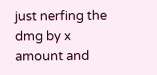just nerfing the dmg by x amount and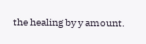the healing by y amount.